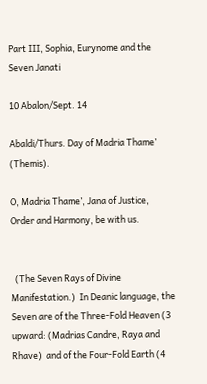Part III, Sophia, Eurynome and the Seven Janati

10 Abalon/Sept. 14

Abaldi/Thurs. Day of Madria Thame’ (Themis).

O, Madria Thame’, Jana of Justice, Order and Harmony, be with us.


  (The Seven Rays of Divine Manifestation.)  In Deanic language, the Seven are of the Three-Fold Heaven (3 upward: (Madrias Candre, Raya and Rhave)  and of the Four-Fold Earth (4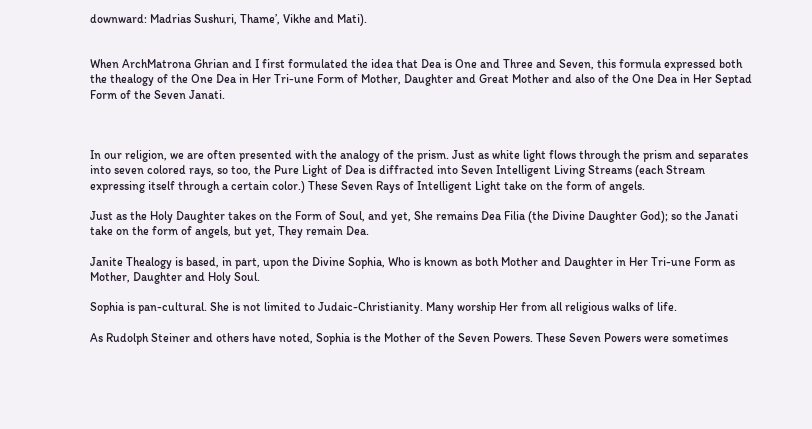downward: Madrias Sushuri, Thame’, Vikhe and Mati).


When ArchMatrona Ghrian and I first formulated the idea that Dea is One and Three and Seven, this formula expressed both the thealogy of the One Dea in Her Tri-une Form of Mother, Daughter and Great Mother and also of the One Dea in Her Septad Form of the Seven Janati.



In our religion, we are often presented with the analogy of the prism. Just as white light flows through the prism and separates into seven colored rays, so too, the Pure Light of Dea is diffracted into Seven Intelligent Living Streams (each Stream expressing itself through a certain color.) These Seven Rays of Intelligent Light take on the form of angels.

Just as the Holy Daughter takes on the Form of Soul, and yet, She remains Dea Filia (the Divine Daughter God); so the Janati take on the form of angels, but yet, They remain Dea.

Janite Thealogy is based, in part, upon the Divine Sophia, Who is known as both Mother and Daughter in Her Tri-une Form as Mother, Daughter and Holy Soul.

Sophia is pan-cultural. She is not limited to Judaic-Christianity. Many worship Her from all religious walks of life.

As Rudolph Steiner and others have noted, Sophia is the Mother of the Seven Powers. These Seven Powers were sometimes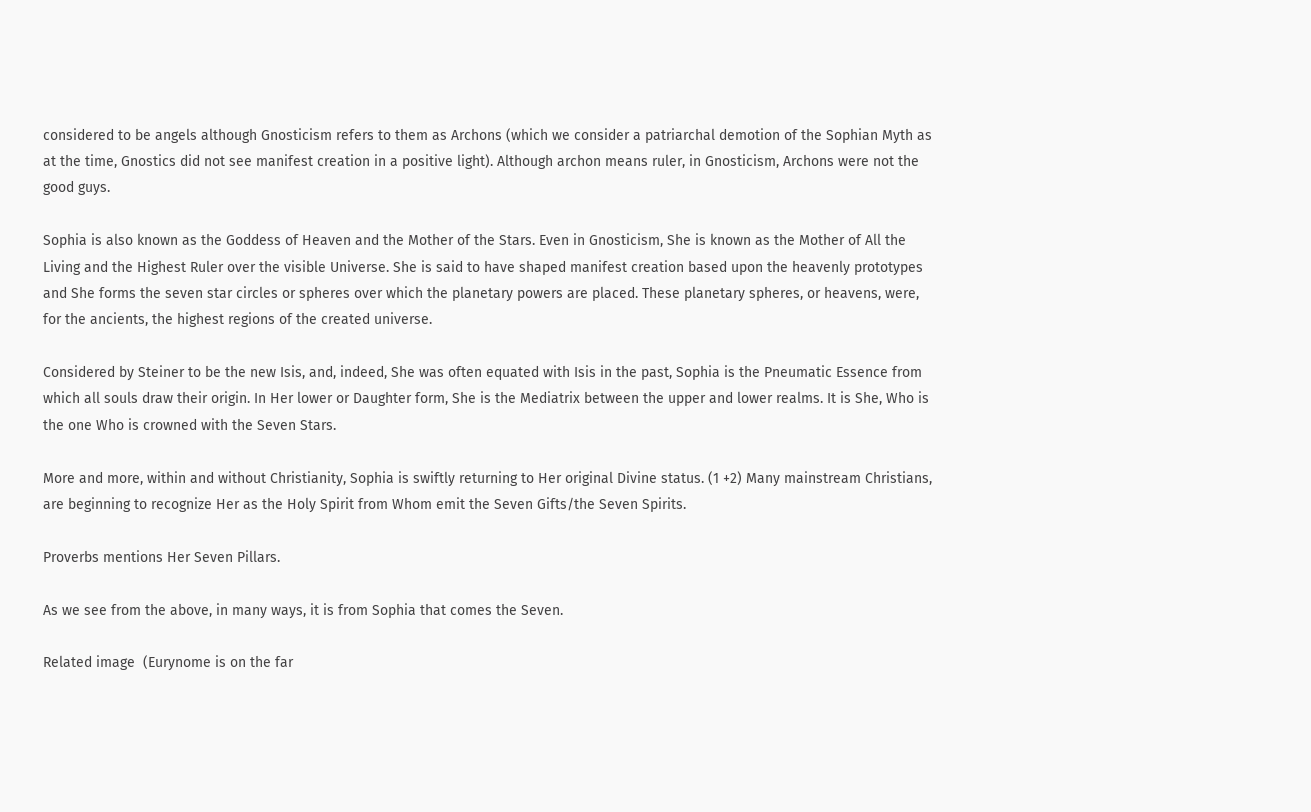considered to be angels although Gnosticism refers to them as Archons (which we consider a patriarchal demotion of the Sophian Myth as at the time, Gnostics did not see manifest creation in a positive light). Although archon means ruler, in Gnosticism, Archons were not the good guys.

Sophia is also known as the Goddess of Heaven and the Mother of the Stars. Even in Gnosticism, She is known as the Mother of All the Living and the Highest Ruler over the visible Universe. She is said to have shaped manifest creation based upon the heavenly prototypes and She forms the seven star circles or spheres over which the planetary powers are placed. These planetary spheres, or heavens, were, for the ancients, the highest regions of the created universe.

Considered by Steiner to be the new Isis, and, indeed, She was often equated with Isis in the past, Sophia is the Pneumatic Essence from which all souls draw their origin. In Her lower or Daughter form, She is the Mediatrix between the upper and lower realms. It is She, Who is the one Who is crowned with the Seven Stars.

More and more, within and without Christianity, Sophia is swiftly returning to Her original Divine status. (1 +2) Many mainstream Christians, are beginning to recognize Her as the Holy Spirit from Whom emit the Seven Gifts/the Seven Spirits.

Proverbs mentions Her Seven Pillars.

As we see from the above, in many ways, it is from Sophia that comes the Seven.

Related image  (Eurynome is on the far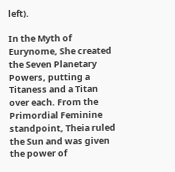left).

In the Myth of Eurynome, She created the Seven Planetary Powers, putting a Titaness and a Titan over each. From the Primordial Feminine standpoint, Theia ruled the Sun and was given the power of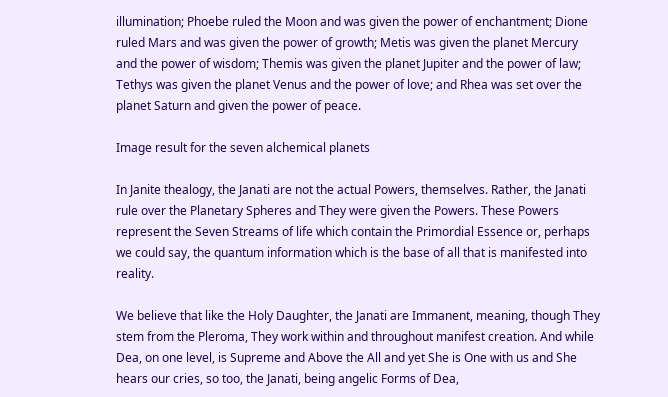illumination; Phoebe ruled the Moon and was given the power of enchantment; Dione  ruled Mars and was given the power of growth; Metis was given the planet Mercury and the power of wisdom; Themis was given the planet Jupiter and the power of law; Tethys was given the planet Venus and the power of love; and Rhea was set over the planet Saturn and given the power of peace.

Image result for the seven alchemical planets

In Janite thealogy, the Janati are not the actual Powers, themselves. Rather, the Janati rule over the Planetary Spheres and They were given the Powers. These Powers represent the Seven Streams of life which contain the Primordial Essence or, perhaps we could say, the quantum information which is the base of all that is manifested into reality.

We believe that like the Holy Daughter, the Janati are Immanent, meaning, though They stem from the Pleroma, They work within and throughout manifest creation. And while Dea, on one level, is Supreme and Above the All and yet She is One with us and She hears our cries, so too, the Janati, being angelic Forms of Dea,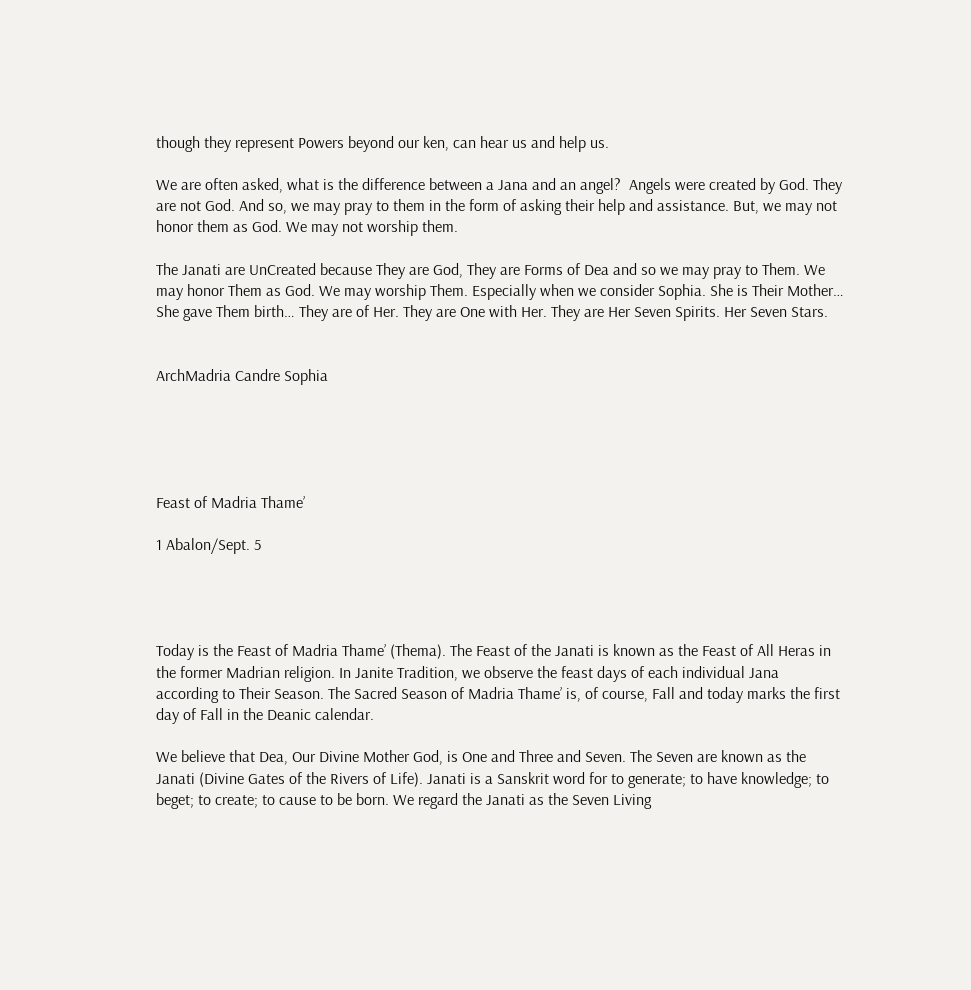though they represent Powers beyond our ken, can hear us and help us.

We are often asked, what is the difference between a Jana and an angel?  Angels were created by God. They are not God. And so, we may pray to them in the form of asking their help and assistance. But, we may not honor them as God. We may not worship them.

The Janati are UnCreated because They are God, They are Forms of Dea and so we may pray to Them. We may honor Them as God. We may worship Them. Especially when we consider Sophia. She is Their Mother… She gave Them birth… They are of Her. They are One with Her. They are Her Seven Spirits. Her Seven Stars.


ArchMadria Candre Sophia





Feast of Madria Thame’

1 Abalon/Sept. 5




Today is the Feast of Madria Thame’ (Thema). The Feast of the Janati is known as the Feast of All Heras in the former Madrian religion. In Janite Tradition, we observe the feast days of each individual Jana according to Their Season. The Sacred Season of Madria Thame’ is, of course, Fall and today marks the first day of Fall in the Deanic calendar.

We believe that Dea, Our Divine Mother God, is One and Three and Seven. The Seven are known as the Janati (Divine Gates of the Rivers of Life). Janati is a Sanskrit word for to generate; to have knowledge; to beget; to create; to cause to be born. We regard the Janati as the Seven Living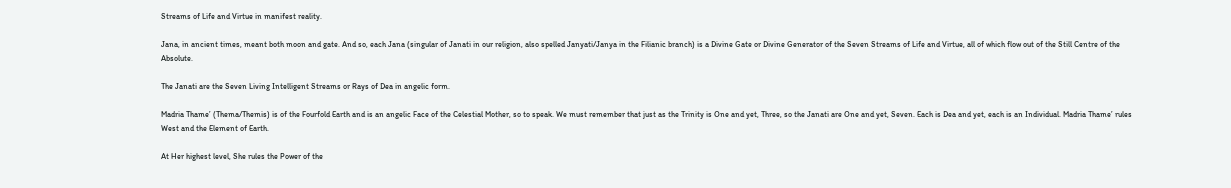Streams of Life and Virtue in manifest reality.

Jana, in ancient times, meant both moon and gate. And so, each Jana (singular of Janati in our religion, also spelled Janyati/Janya in the Filianic branch) is a Divine Gate or Divine Generator of the Seven Streams of Life and Virtue, all of which flow out of the Still Centre of the Absolute.

The Janati are the Seven Living Intelligent Streams or Rays of Dea in angelic form.

Madria Thame’ (Thema/Themis) is of the Fourfold Earth and is an angelic Face of the Celestial Mother, so to speak. We must remember that just as the Trinity is One and yet, Three, so the Janati are One and yet, Seven. Each is Dea and yet, each is an Individual. Madria Thame’ rules West and the Element of Earth.

At Her highest level, She rules the Power of the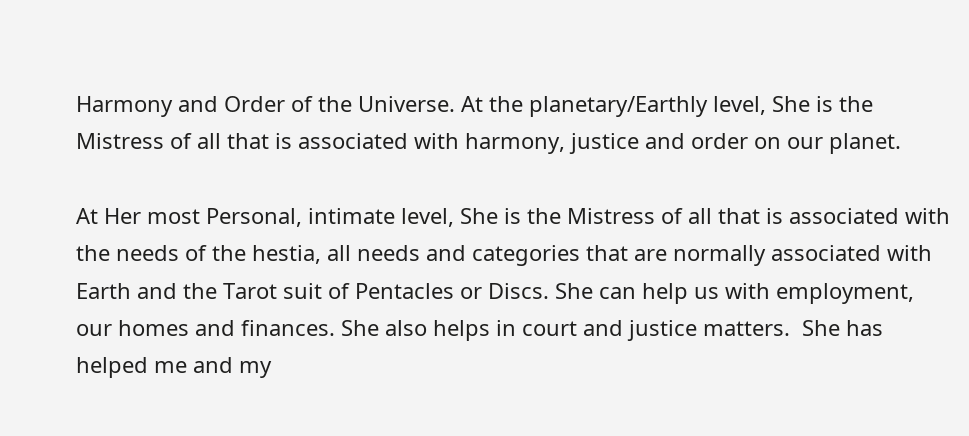Harmony and Order of the Universe. At the planetary/Earthly level, She is the Mistress of all that is associated with harmony, justice and order on our planet.

At Her most Personal, intimate level, She is the Mistress of all that is associated with the needs of the hestia, all needs and categories that are normally associated with Earth and the Tarot suit of Pentacles or Discs. She can help us with employment, our homes and finances. She also helps in court and justice matters.  She has helped me and my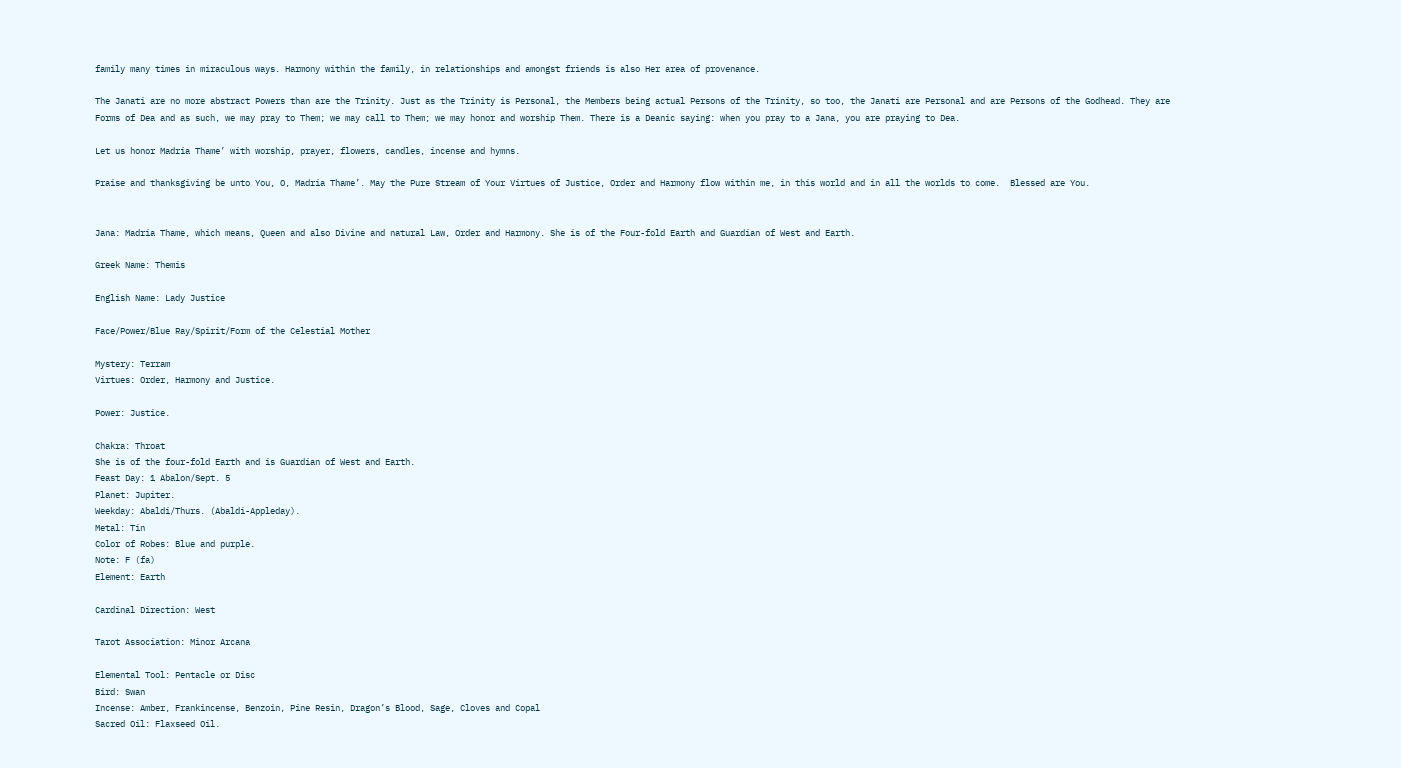family many times in miraculous ways. Harmony within the family, in relationships and amongst friends is also Her area of provenance.

The Janati are no more abstract Powers than are the Trinity. Just as the Trinity is Personal, the Members being actual Persons of the Trinity, so too, the Janati are Personal and are Persons of the Godhead. They are Forms of Dea and as such, we may pray to Them; we may call to Them; we may honor and worship Them. There is a Deanic saying: when you pray to a Jana, you are praying to Dea.

Let us honor Madria Thame’ with worship, prayer, flowers, candles, incense and hymns.

Praise and thanksgiving be unto You, O, Madria Thame’. May the Pure Stream of Your Virtues of Justice, Order and Harmony flow within me, in this world and in all the worlds to come.  Blessed are You.


Jana: Madria Thame, which means, Queen and also Divine and natural Law, Order and Harmony. She is of the Four-fold Earth and Guardian of West and Earth.

Greek Name: Themis

English Name: Lady Justice

Face/Power/Blue Ray/Spirit/Form of the Celestial Mother

Mystery: Terram
Virtues: Order, Harmony and Justice.

Power: Justice.

Chakra: Throat
She is of the four-fold Earth and is Guardian of West and Earth.
Feast Day: 1 Abalon/Sept. 5
Planet: Jupiter.
Weekday: Abaldi/Thurs. (Abaldi-Appleday).
Metal: Tin
Color of Robes: Blue and purple.
Note: F (fa)
Element: Earth

Cardinal Direction: West

Tarot Association: Minor Arcana

Elemental Tool: Pentacle or Disc
Bird: Swan
Incense: Amber, Frankincense, Benzoin, Pine Resin, Dragon’s Blood, Sage, Cloves and Copal
Sacred Oil: Flaxseed Oil.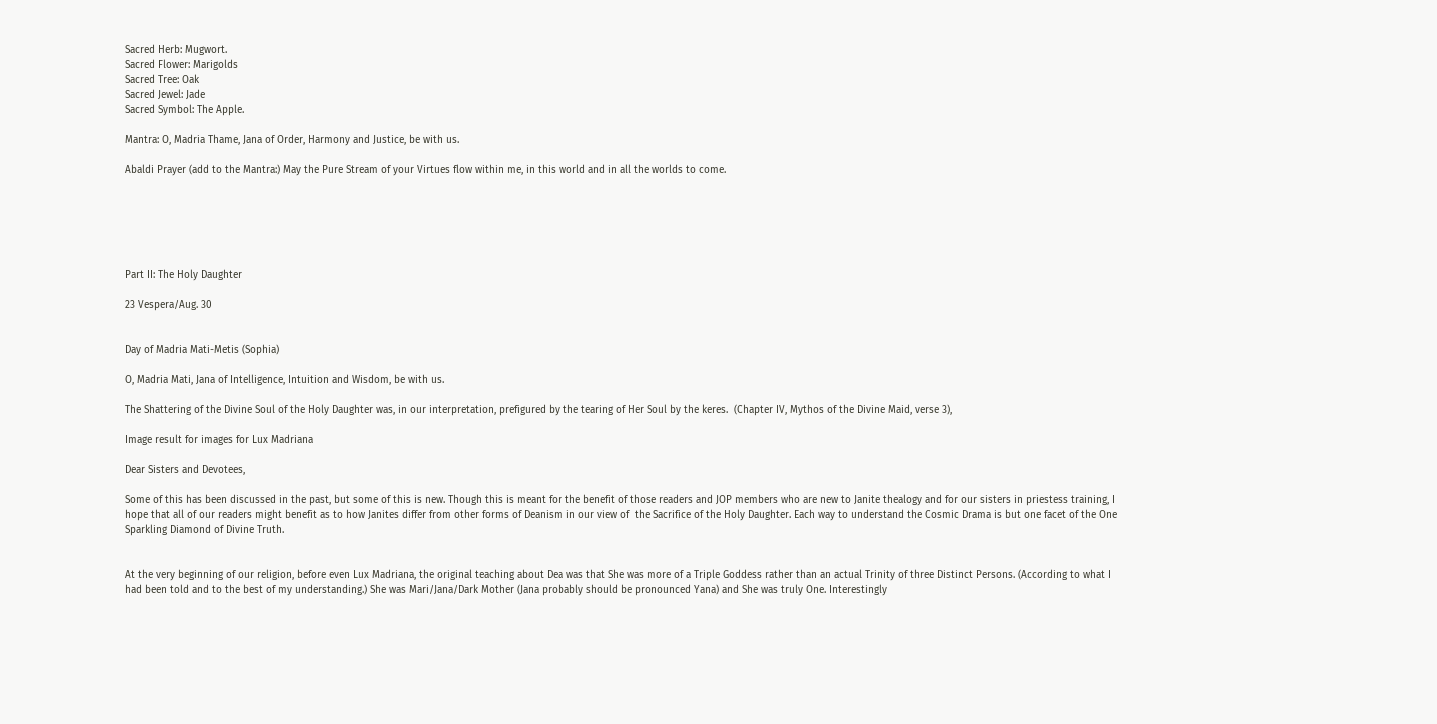Sacred Herb: Mugwort.
Sacred Flower: Marigolds
Sacred Tree: Oak
Sacred Jewel: Jade
Sacred Symbol: The Apple.

Mantra: O, Madria Thame, Jana of Order, Harmony and Justice, be with us.

Abaldi Prayer (add to the Mantra:) May the Pure Stream of your Virtues flow within me, in this world and in all the worlds to come.






Part II: The Holy Daughter

23 Vespera/Aug. 30


Day of Madria Mati-Metis (Sophia)

O, Madria Mati, Jana of Intelligence, Intuition and Wisdom, be with us.

The Shattering of the Divine Soul of the Holy Daughter was, in our interpretation, prefigured by the tearing of Her Soul by the keres.  (Chapter IV, Mythos of the Divine Maid, verse 3),

Image result for images for Lux Madriana

Dear Sisters and Devotees,

Some of this has been discussed in the past, but some of this is new. Though this is meant for the benefit of those readers and JOP members who are new to Janite thealogy and for our sisters in priestess training, I hope that all of our readers might benefit as to how Janites differ from other forms of Deanism in our view of  the Sacrifice of the Holy Daughter. Each way to understand the Cosmic Drama is but one facet of the One Sparkling Diamond of Divine Truth.


At the very beginning of our religion, before even Lux Madriana, the original teaching about Dea was that She was more of a Triple Goddess rather than an actual Trinity of three Distinct Persons. (According to what I had been told and to the best of my understanding.) She was Mari/Jana/Dark Mother (Jana probably should be pronounced Yana) and She was truly One. Interestingly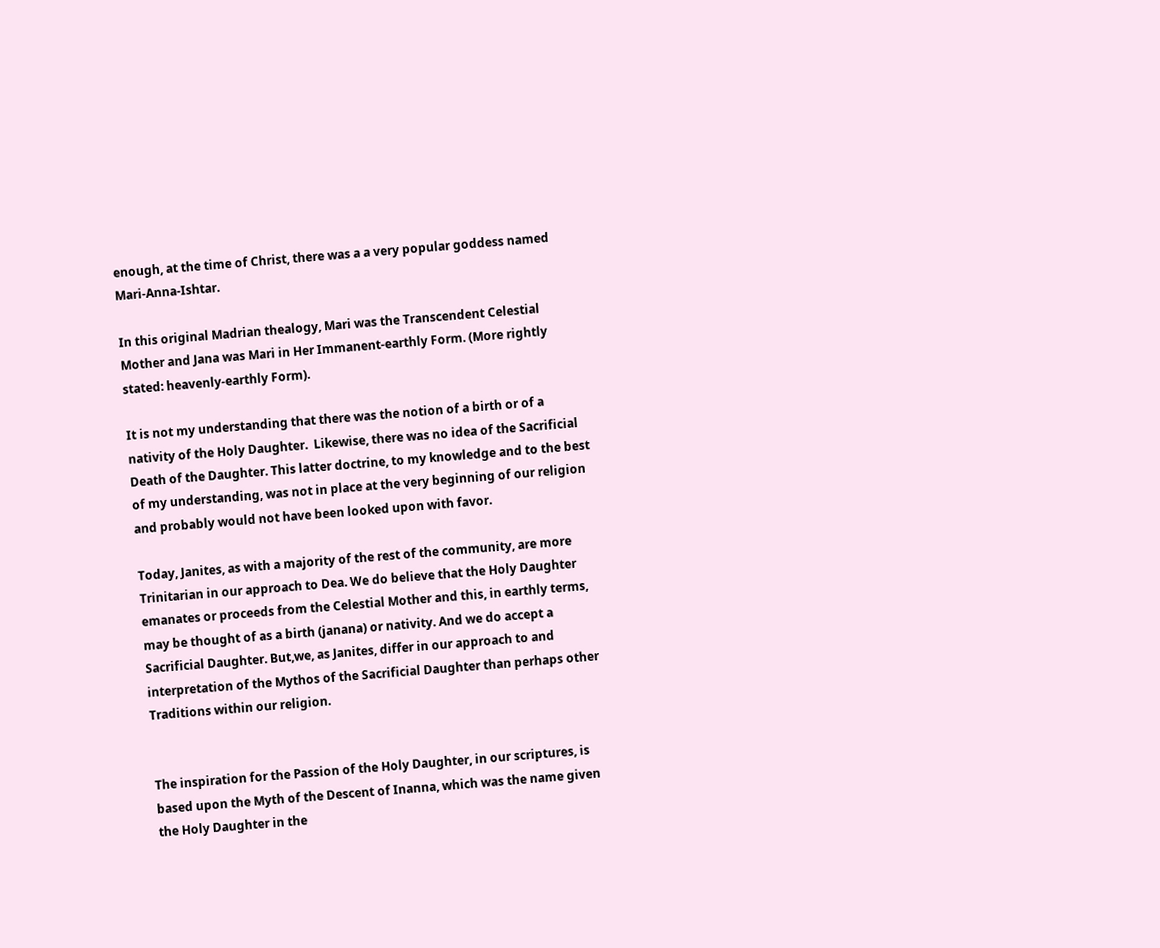enough, at the time of Christ, there was a a very popular goddess named Mari-Anna-Ishtar.

In this original Madrian thealogy, Mari was the Transcendent Celestial Mother and Jana was Mari in Her Immanent-earthly Form. (More rightly stated: heavenly-earthly Form).

It is not my understanding that there was the notion of a birth or of a nativity of the Holy Daughter.  Likewise, there was no idea of the Sacrificial Death of the Daughter. This latter doctrine, to my knowledge and to the best of my understanding, was not in place at the very beginning of our religion and probably would not have been looked upon with favor.

Today, Janites, as with a majority of the rest of the community, are more Trinitarian in our approach to Dea. We do believe that the Holy Daughter emanates or proceeds from the Celestial Mother and this, in earthly terms, may be thought of as a birth (janana) or nativity. And we do accept a Sacrificial Daughter. But,we, as Janites, differ in our approach to and interpretation of the Mythos of the Sacrificial Daughter than perhaps other Traditions within our religion.


The inspiration for the Passion of the Holy Daughter, in our scriptures, is based upon the Myth of the Descent of Inanna, which was the name given the Holy Daughter in the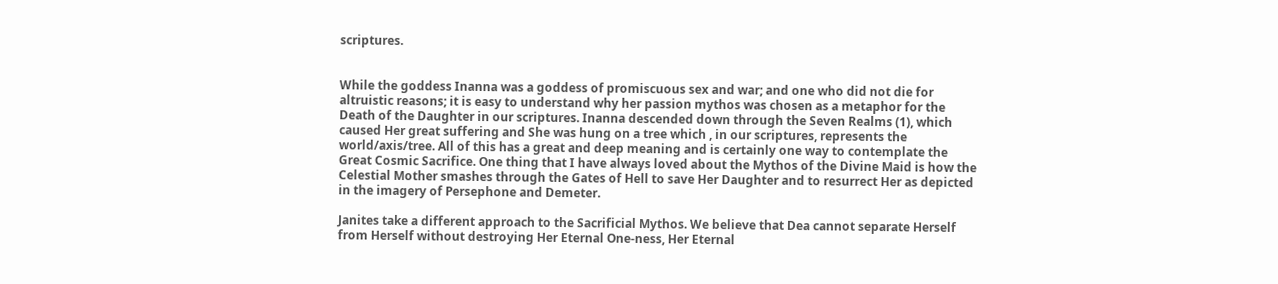scriptures.


While the goddess Inanna was a goddess of promiscuous sex and war; and one who did not die for altruistic reasons; it is easy to understand why her passion mythos was chosen as a metaphor for the Death of the Daughter in our scriptures. Inanna descended down through the Seven Realms (1), which caused Her great suffering and She was hung on a tree which , in our scriptures, represents the world/axis/tree. All of this has a great and deep meaning and is certainly one way to contemplate the Great Cosmic Sacrifice. One thing that I have always loved about the Mythos of the Divine Maid is how the Celestial Mother smashes through the Gates of Hell to save Her Daughter and to resurrect Her as depicted in the imagery of Persephone and Demeter.

Janites take a different approach to the Sacrificial Mythos. We believe that Dea cannot separate Herself from Herself without destroying Her Eternal One-ness, Her Eternal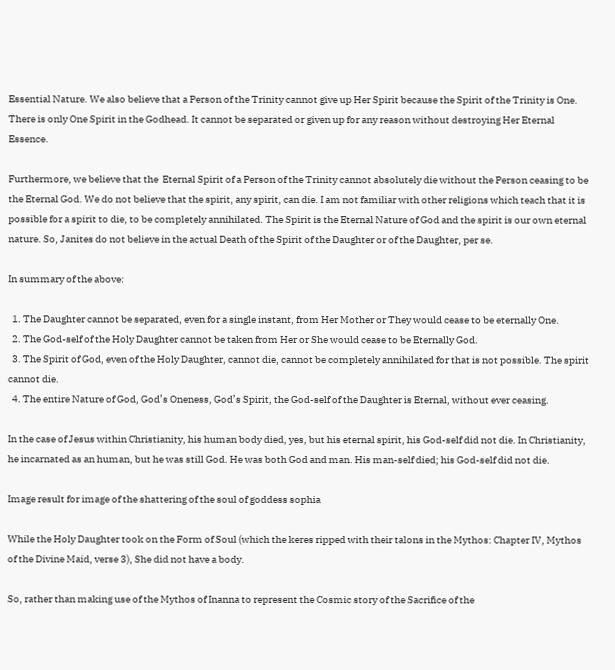Essential Nature. We also believe that a Person of the Trinity cannot give up Her Spirit because the Spirit of the Trinity is One. There is only One Spirit in the Godhead. It cannot be separated or given up for any reason without destroying Her Eternal Essence.

Furthermore, we believe that the  Eternal Spirit of a Person of the Trinity cannot absolutely die without the Person ceasing to be the Eternal God. We do not believe that the spirit, any spirit, can die. I am not familiar with other religions which teach that it is possible for a spirit to die, to be completely annihilated. The Spirit is the Eternal Nature of God and the spirit is our own eternal nature. So, Janites do not believe in the actual Death of the Spirit of the Daughter or of the Daughter, per se.

In summary of the above:

  1. The Daughter cannot be separated, even for a single instant, from Her Mother or They would cease to be eternally One.
  2. The God-self of the Holy Daughter cannot be taken from Her or She would cease to be Eternally God.
  3. The Spirit of God, even of the Holy Daughter, cannot die, cannot be completely annihilated for that is not possible. The spirit cannot die.
  4. The entire Nature of God, God’s Oneness, God’s Spirit, the God-self of the Daughter is Eternal, without ever ceasing.

In the case of Jesus within Christianity, his human body died, yes, but his eternal spirit, his God-self did not die. In Christianity, he incarnated as an human, but he was still God. He was both God and man. His man-self died; his God-self did not die.

Image result for image of the shattering of the soul of goddess sophia

While the Holy Daughter took on the Form of Soul (which the keres ripped with their talons in the Mythos: Chapter IV, Mythos of the Divine Maid, verse 3), She did not have a body.

So, rather than making use of the Mythos of Inanna to represent the Cosmic story of the Sacrifice of the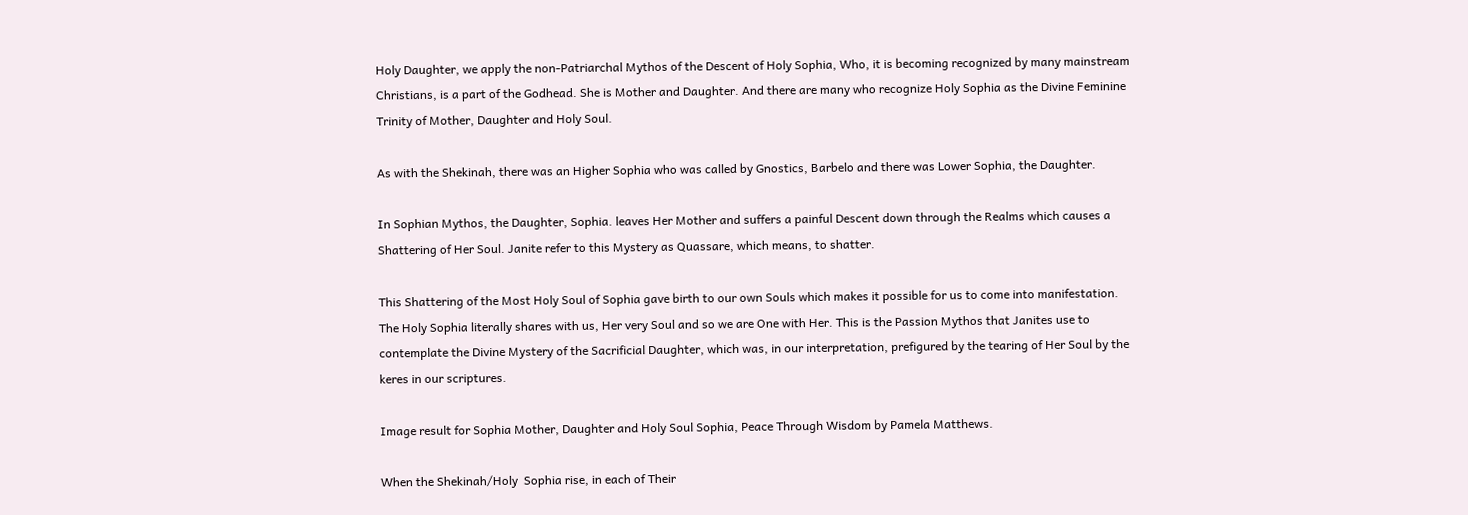Holy Daughter, we apply the non-Patriarchal Mythos of the Descent of Holy Sophia, Who, it is becoming recognized by many mainstream Christians, is a part of the Godhead. She is Mother and Daughter. And there are many who recognize Holy Sophia as the Divine Feminine Trinity of Mother, Daughter and Holy Soul.

As with the Shekinah, there was an Higher Sophia who was called by Gnostics, Barbelo and there was Lower Sophia, the Daughter.

In Sophian Mythos, the Daughter, Sophia. leaves Her Mother and suffers a painful Descent down through the Realms which causes a Shattering of Her Soul. Janite refer to this Mystery as Quassare, which means, to shatter.

This Shattering of the Most Holy Soul of Sophia gave birth to our own Souls which makes it possible for us to come into manifestation. The Holy Sophia literally shares with us, Her very Soul and so we are One with Her. This is the Passion Mythos that Janites use to contemplate the Divine Mystery of the Sacrificial Daughter, which was, in our interpretation, prefigured by the tearing of Her Soul by the keres in our scriptures.

Image result for Sophia Mother, Daughter and Holy Soul Sophia, Peace Through Wisdom by Pamela Matthews.

When the Shekinah/Holy  Sophia rise, in each of Their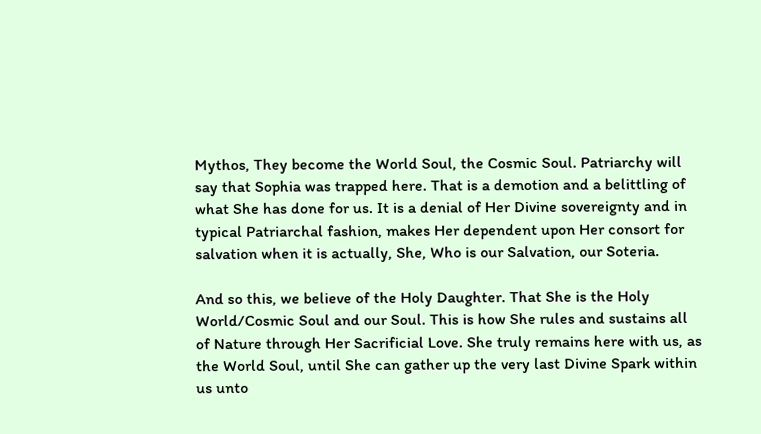Mythos, They become the World Soul, the Cosmic Soul. Patriarchy will say that Sophia was trapped here. That is a demotion and a belittling of what She has done for us. It is a denial of Her Divine sovereignty and in typical Patriarchal fashion, makes Her dependent upon Her consort for salvation when it is actually, She, Who is our Salvation, our Soteria.

And so this, we believe of the Holy Daughter. That She is the Holy World/Cosmic Soul and our Soul. This is how She rules and sustains all of Nature through Her Sacrificial Love. She truly remains here with us, as the World Soul, until She can gather up the very last Divine Spark within us unto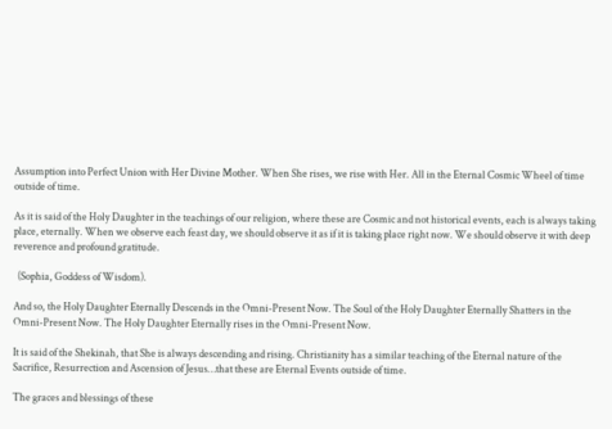Assumption into Perfect Union with Her Divine Mother. When She rises, we rise with Her. All in the Eternal Cosmic Wheel of time outside of time.

As it is said of the Holy Daughter in the teachings of our religion, where these are Cosmic and not historical events, each is always taking place, eternally. When we observe each feast day, we should observe it as if it is taking place right now. We should observe it with deep reverence and profound gratitude.

  (Sophia, Goddess of Wisdom).

And so, the Holy Daughter Eternally Descends in the Omni-Present Now. The Soul of the Holy Daughter Eternally Shatters in the Omni-Present Now. The Holy Daughter Eternally rises in the Omni-Present Now.

It is said of the Shekinah, that She is always descending and rising. Christianity has a similar teaching of the Eternal nature of the Sacrifice, Resurrection and Ascension of Jesus…that these are Eternal Events outside of time.

The graces and blessings of these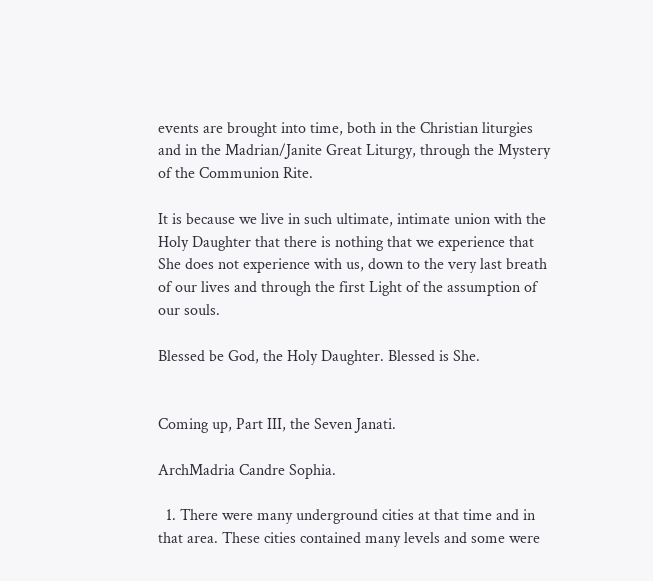events are brought into time, both in the Christian liturgies and in the Madrian/Janite Great Liturgy, through the Mystery of the Communion Rite.

It is because we live in such ultimate, intimate union with the Holy Daughter that there is nothing that we experience that She does not experience with us, down to the very last breath of our lives and through the first Light of the assumption of our souls.

Blessed be God, the Holy Daughter. Blessed is She.


Coming up, Part III, the Seven Janati.

ArchMadria Candre Sophia.

  1. There were many underground cities at that time and in that area. These cities contained many levels and some were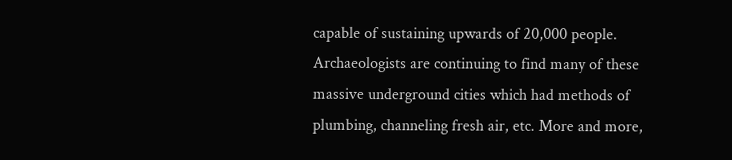capable of sustaining upwards of 20,000 people. Archaeologists are continuing to find many of these massive underground cities which had methods of plumbing, channeling fresh air, etc. More and more,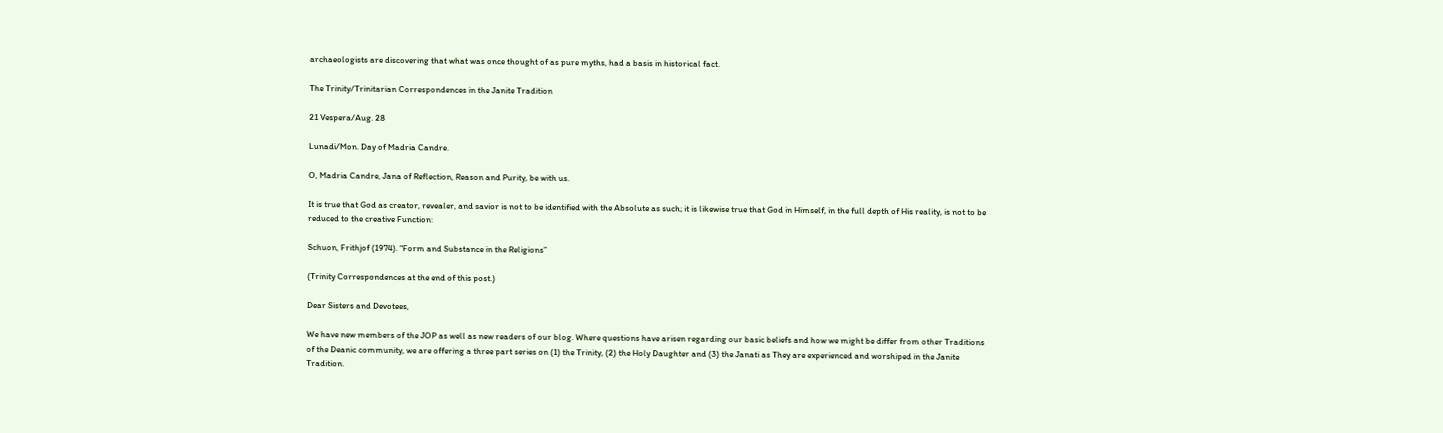archaeologists are discovering that what was once thought of as pure myths, had a basis in historical fact.

The Trinity/Trinitarian Correspondences in the Janite Tradition

21 Vespera/Aug. 28

Lunadi/Mon. Day of Madria Candre.

O, Madria Candre, Jana of Reflection, Reason and Purity, be with us.

It is true that God as creator, revealer, and savior is not to be identified with the Absolute as such; it is likewise true that God in Himself, in the full depth of His reality, is not to be reduced to the creative Function:

Schuon, Frithjof (1974). “Form and Substance in the Religions”

(Trinity Correspondences at the end of this post.)

Dear Sisters and Devotees,

We have new members of the JOP as well as new readers of our blog. Where questions have arisen regarding our basic beliefs and how we might be differ from other Traditions of the Deanic community, we are offering a three part series on (1) the Trinity, (2) the Holy Daughter and (3) the Janati as They are experienced and worshiped in the Janite Tradition.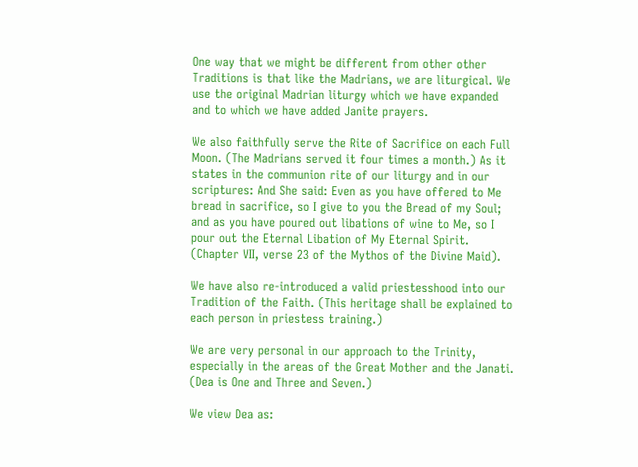One way that we might be different from other other Traditions is that like the Madrians, we are liturgical. We use the original Madrian liturgy which we have expanded and to which we have added Janite prayers.

We also faithfully serve the Rite of Sacrifice on each Full Moon. (The Madrians served it four times a month.) As it states in the communion rite of our liturgy and in our scriptures: And She said: Even as you have offered to Me bread in sacrifice, so I give to you the Bread of my Soul; and as you have poured out libations of wine to Me, so I pour out the Eternal Libation of My Eternal Spirit. (Chapter VII, verse 23 of the Mythos of the Divine Maid).

We have also re-introduced a valid priestesshood into our Tradition of the Faith. (This heritage shall be explained to each person in priestess training.)

We are very personal in our approach to the Trinity, especially in the areas of the Great Mother and the Janati. (Dea is One and Three and Seven.)

We view Dea as: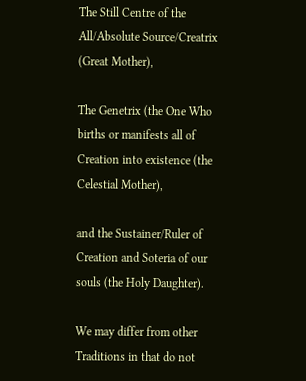The Still Centre of the All/Absolute Source/Creatrix (Great Mother),

The Genetrix (the One Who births or manifests all of Creation into existence (the Celestial Mother),

and the Sustainer/Ruler of Creation and Soteria of our souls (the Holy Daughter).

We may differ from other Traditions in that do not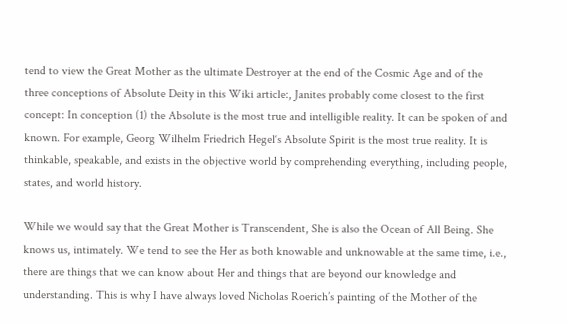tend to view the Great Mother as the ultimate Destroyer at the end of the Cosmic Age and of the three conceptions of Absolute Deity in this Wiki article:, Janites probably come closest to the first concept: In conception (1) the Absolute is the most true and intelligible reality. It can be spoken of and known. For example, Georg Wilhelm Friedrich Hegel‘s Absolute Spirit is the most true reality. It is thinkable, speakable, and exists in the objective world by comprehending everything, including people, states, and world history.

While we would say that the Great Mother is Transcendent, She is also the Ocean of All Being. She knows us, intimately. We tend to see the Her as both knowable and unknowable at the same time, i.e., there are things that we can know about Her and things that are beyond our knowledge and understanding. This is why I have always loved Nicholas Roerich’s painting of the Mother of the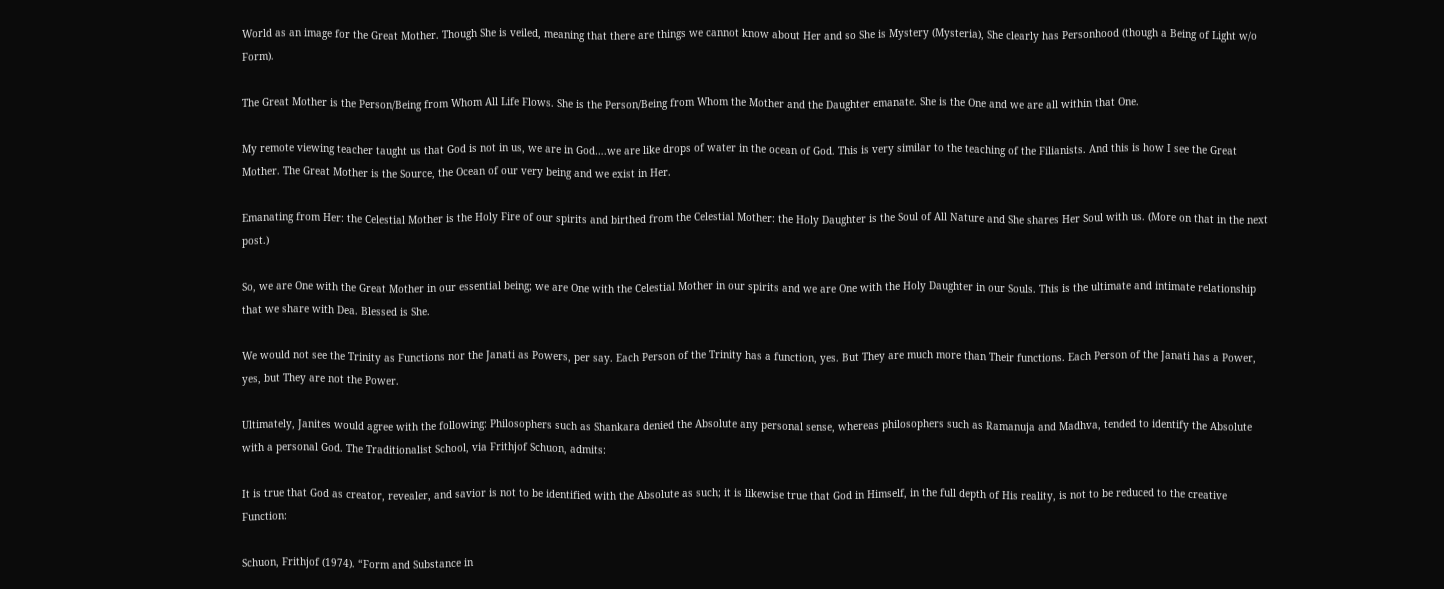World as an image for the Great Mother. Though She is veiled, meaning that there are things we cannot know about Her and so She is Mystery (Mysteria), She clearly has Personhood (though a Being of Light w/o Form).

The Great Mother is the Person/Being from Whom All Life Flows. She is the Person/Being from Whom the Mother and the Daughter emanate. She is the One and we are all within that One.

My remote viewing teacher taught us that God is not in us, we are in God….we are like drops of water in the ocean of God. This is very similar to the teaching of the Filianists. And this is how I see the Great Mother. The Great Mother is the Source, the Ocean of our very being and we exist in Her.

Emanating from Her: the Celestial Mother is the Holy Fire of our spirits and birthed from the Celestial Mother: the Holy Daughter is the Soul of All Nature and She shares Her Soul with us. (More on that in the next post.)

So, we are One with the Great Mother in our essential being; we are One with the Celestial Mother in our spirits and we are One with the Holy Daughter in our Souls. This is the ultimate and intimate relationship that we share with Dea. Blessed is She.

We would not see the Trinity as Functions nor the Janati as Powers, per say. Each Person of the Trinity has a function, yes. But They are much more than Their functions. Each Person of the Janati has a Power, yes, but They are not the Power.

Ultimately, Janites would agree with the following: Philosophers such as Shankara denied the Absolute any personal sense, whereas philosophers such as Ramanuja and Madhva, tended to identify the Absolute with a personal God. The Traditionalist School, via Frithjof Schuon, admits:

It is true that God as creator, revealer, and savior is not to be identified with the Absolute as such; it is likewise true that God in Himself, in the full depth of His reality, is not to be reduced to the creative Function:

Schuon, Frithjof (1974). “Form and Substance in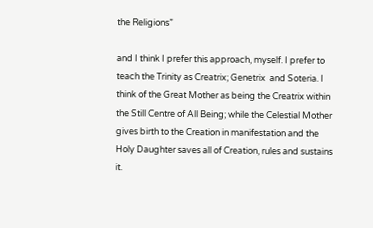the Religions”

and I think I prefer this approach, myself. I prefer to teach the Trinity as Creatrix; Genetrix  and Soteria. I think of the Great Mother as being the Creatrix within the Still Centre of All Being; while the Celestial Mother gives birth to the Creation in manifestation and the Holy Daughter saves all of Creation, rules and sustains it.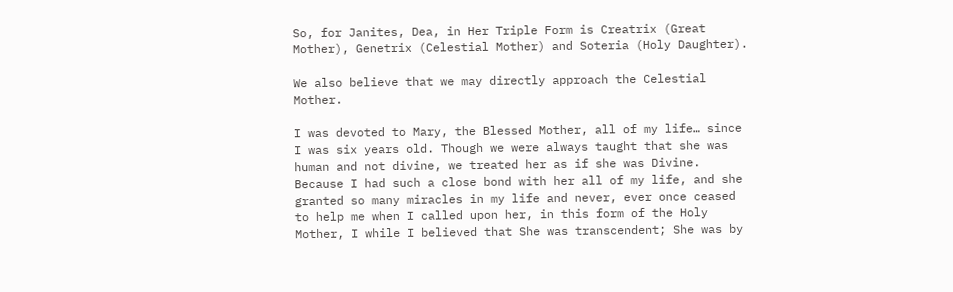So, for Janites, Dea, in Her Triple Form is Creatrix (Great Mother), Genetrix (Celestial Mother) and Soteria (Holy Daughter).

We also believe that we may directly approach the Celestial Mother.

I was devoted to Mary, the Blessed Mother, all of my life… since I was six years old. Though we were always taught that she was human and not divine, we treated her as if she was Divine. Because I had such a close bond with her all of my life, and she granted so many miracles in my life and never, ever once ceased to help me when I called upon her, in this form of the Holy Mother, I while I believed that She was transcendent; She was by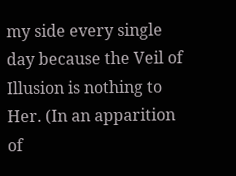my side every single day because the Veil of Illusion is nothing to Her. (In an apparition of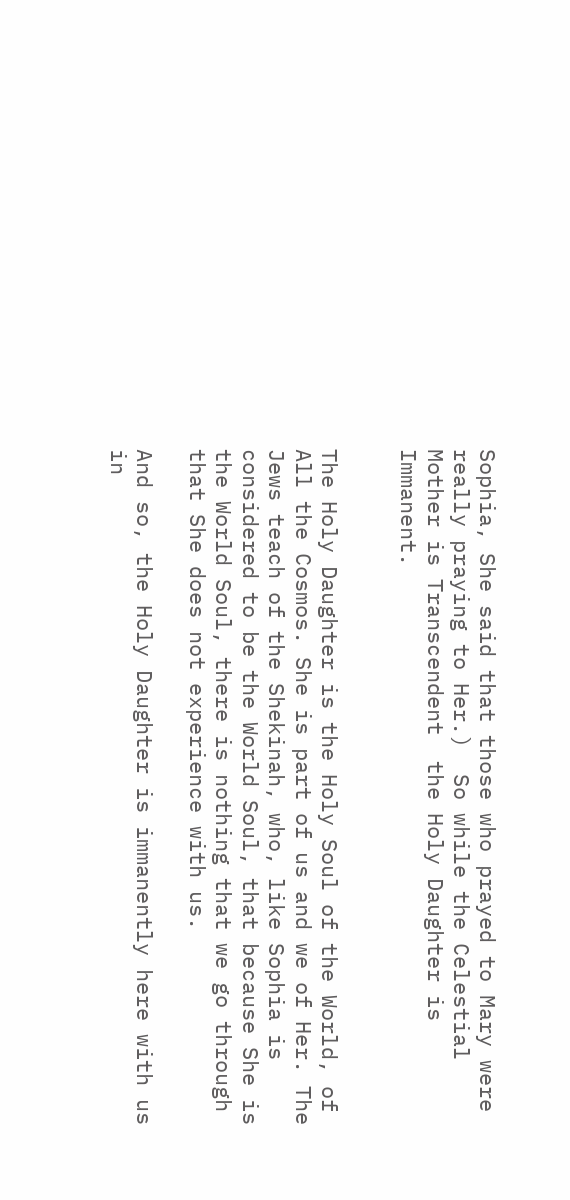Sophia, She said that those who prayed to Mary were really praying to Her.)  So while the Celestial Mother is Transcendent  the Holy Daughter is Immanent.


The Holy Daughter is the Holy Soul of the World, of All the Cosmos. She is part of us and we of Her. The Jews teach of the Shekinah, who, like Sophia is considered to be the World Soul, that because She is the World Soul, there is nothing that we go through that She does not experience with us.

And so, the Holy Daughter is immanently here with us in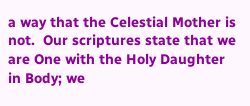a way that the Celestial Mother is not.  Our scriptures state that we are One with the Holy Daughter in Body; we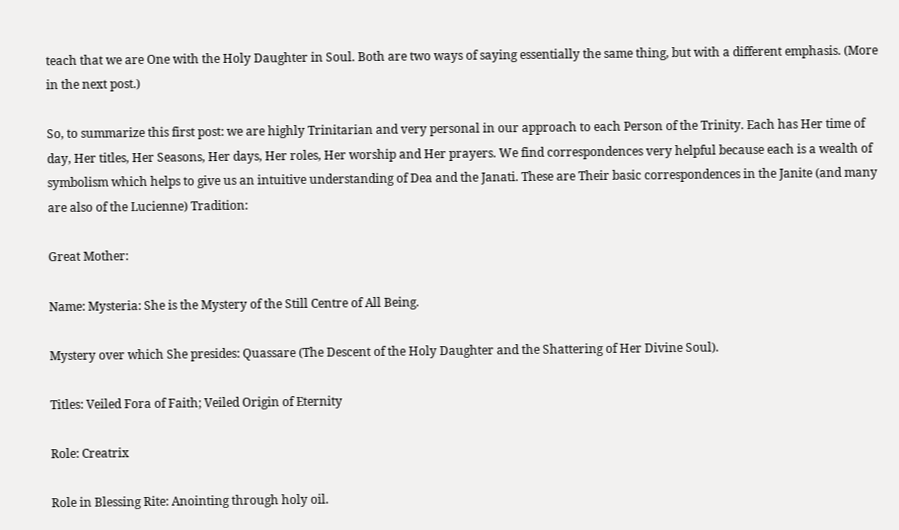teach that we are One with the Holy Daughter in Soul. Both are two ways of saying essentially the same thing, but with a different emphasis. (More in the next post.)

So, to summarize this first post: we are highly Trinitarian and very personal in our approach to each Person of the Trinity. Each has Her time of day, Her titles, Her Seasons, Her days, Her roles, Her worship and Her prayers. We find correspondences very helpful because each is a wealth of symbolism which helps to give us an intuitive understanding of Dea and the Janati. These are Their basic correspondences in the Janite (and many are also of the Lucienne) Tradition:

Great Mother:

Name: Mysteria: She is the Mystery of the Still Centre of All Being.

Mystery over which She presides: Quassare (The Descent of the Holy Daughter and the Shattering of Her Divine Soul).

Titles: Veiled Fora of Faith; Veiled Origin of Eternity

Role: Creatrix

Role in Blessing Rite: Anointing through holy oil.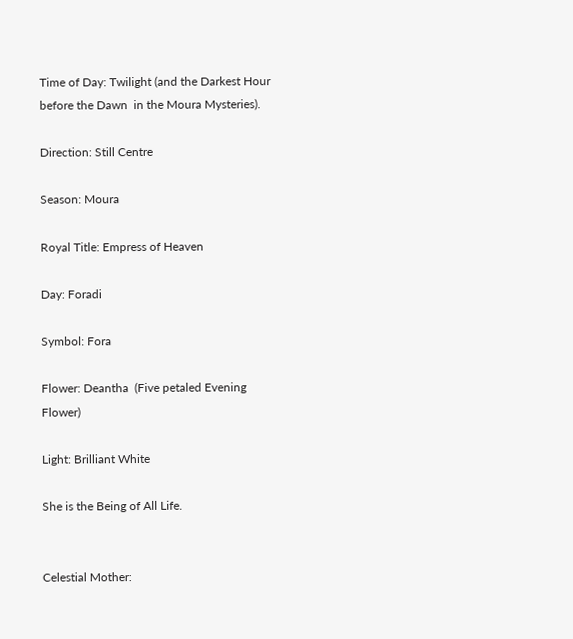Time of Day: Twilight (and the Darkest Hour before the Dawn  in the Moura Mysteries).

Direction: Still Centre

Season: Moura

Royal Title: Empress of Heaven

Day: Foradi

Symbol: Fora

Flower: Deantha  (Five petaled Evening Flower)

Light: Brilliant White

She is the Being of All Life.


Celestial Mother: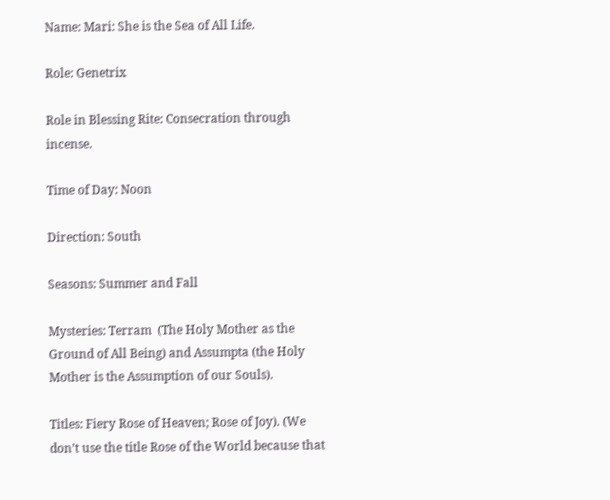Name: Mari: She is the Sea of All Life.

Role: Genetrix

Role in Blessing Rite: Consecration through incense.

Time of Day: Noon

Direction: South

Seasons: Summer and Fall

Mysteries: Terram  (The Holy Mother as the Ground of All Being) and Assumpta (the Holy Mother is the Assumption of our Souls).

Titles: Fiery Rose of Heaven; Rose of Joy). (We don’t use the title Rose of the World because that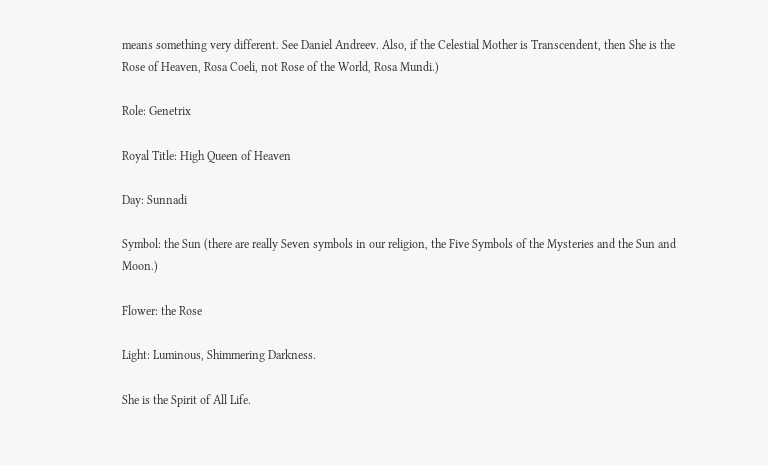means something very different. See Daniel Andreev. Also, if the Celestial Mother is Transcendent, then She is the Rose of Heaven, Rosa Coeli, not Rose of the World, Rosa Mundi.)

Role: Genetrix

Royal Title: High Queen of Heaven

Day: Sunnadi

Symbol: the Sun (there are really Seven symbols in our religion, the Five Symbols of the Mysteries and the Sun and Moon.)

Flower: the Rose

Light: Luminous, Shimmering Darkness.

She is the Spirit of All Life.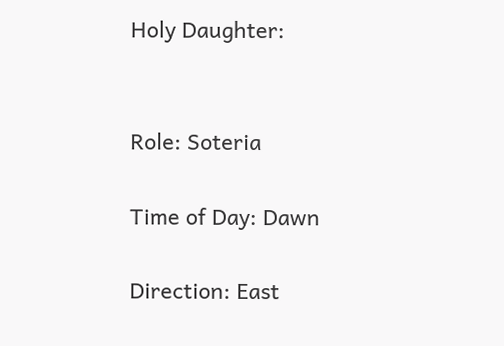Holy Daughter:


Role: Soteria

Time of Day: Dawn

Direction: East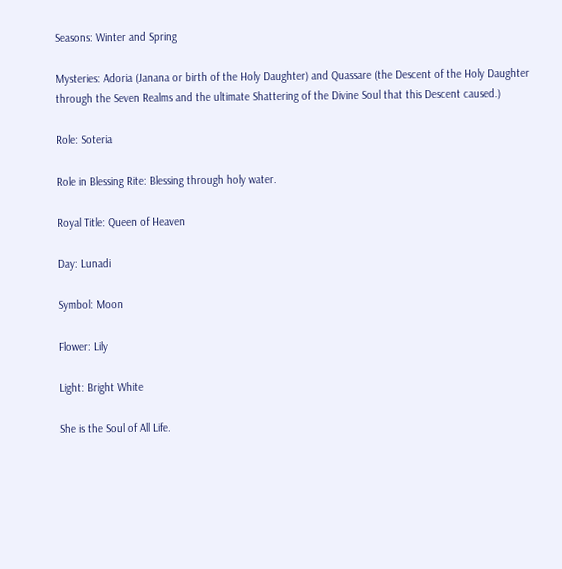Seasons: Winter and Spring

Mysteries: Adoria (Janana or birth of the Holy Daughter) and Quassare (the Descent of the Holy Daughter through the Seven Realms and the ultimate Shattering of the Divine Soul that this Descent caused.)

Role: Soteria

Role in Blessing Rite: Blessing through holy water.

Royal Title: Queen of Heaven

Day: Lunadi

Symbol: Moon

Flower: Lily

Light: Bright White

She is the Soul of All Life.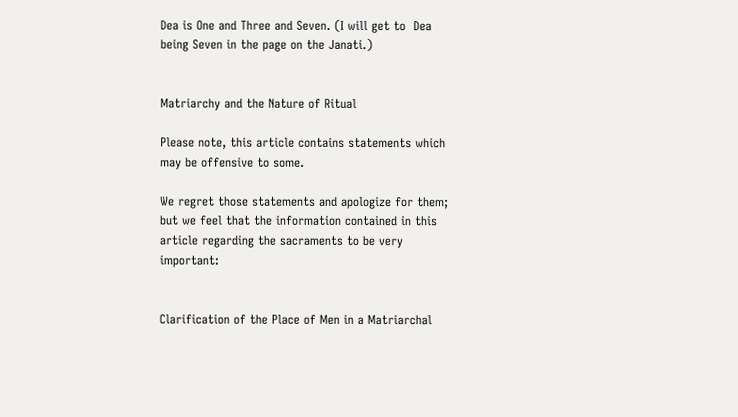Dea is One and Three and Seven. (I will get to  Dea being Seven in the page on the Janati.)


Matriarchy and the Nature of Ritual

Please note, this article contains statements which may be offensive to some.

We regret those statements and apologize for them; but we feel that the information contained in this article regarding the sacraments to be very important:


Clarification of the Place of Men in a Matriarchal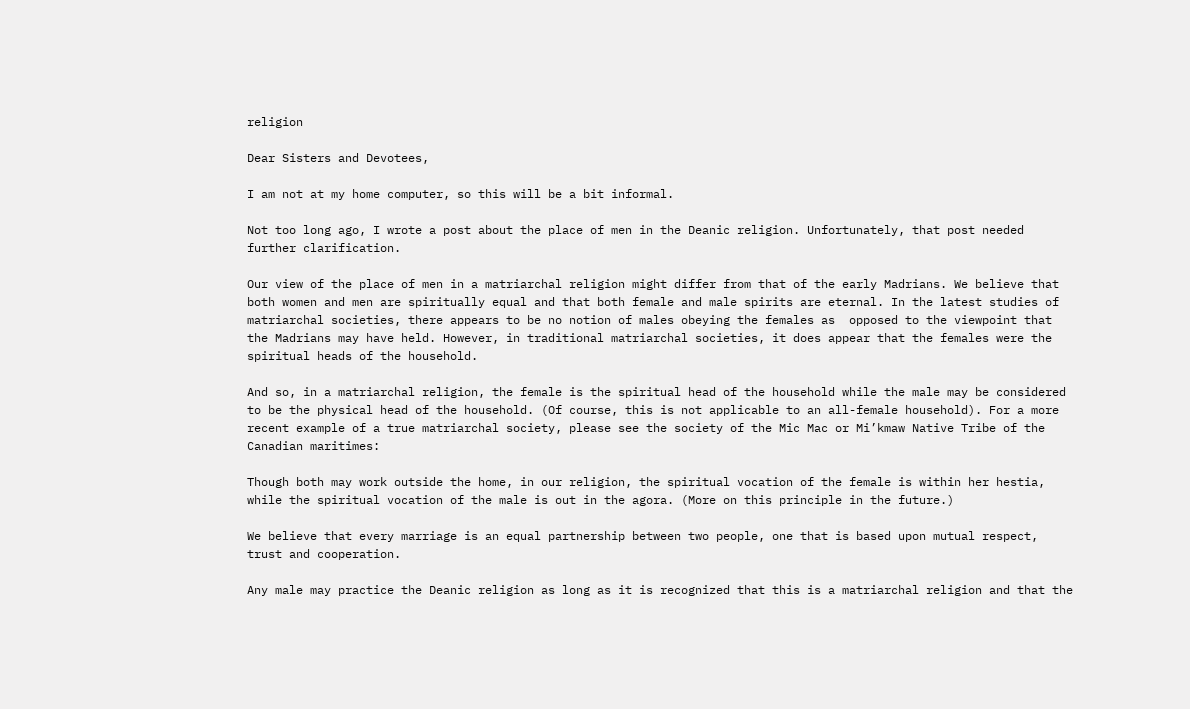religion

Dear Sisters and Devotees,

I am not at my home computer, so this will be a bit informal.

Not too long ago, I wrote a post about the place of men in the Deanic religion. Unfortunately, that post needed further clarification.

Our view of the place of men in a matriarchal religion might differ from that of the early Madrians. We believe that both women and men are spiritually equal and that both female and male spirits are eternal. In the latest studies of matriarchal societies, there appears to be no notion of males obeying the females as  opposed to the viewpoint that the Madrians may have held. However, in traditional matriarchal societies, it does appear that the females were the spiritual heads of the household.

And so, in a matriarchal religion, the female is the spiritual head of the household while the male may be considered to be the physical head of the household. (Of course, this is not applicable to an all-female household). For a more recent example of a true matriarchal society, please see the society of the Mic Mac or Mi’kmaw Native Tribe of the Canadian maritimes:

Though both may work outside the home, in our religion, the spiritual vocation of the female is within her hestia, while the spiritual vocation of the male is out in the agora. (More on this principle in the future.)

We believe that every marriage is an equal partnership between two people, one that is based upon mutual respect, trust and cooperation.

Any male may practice the Deanic religion as long as it is recognized that this is a matriarchal religion and that the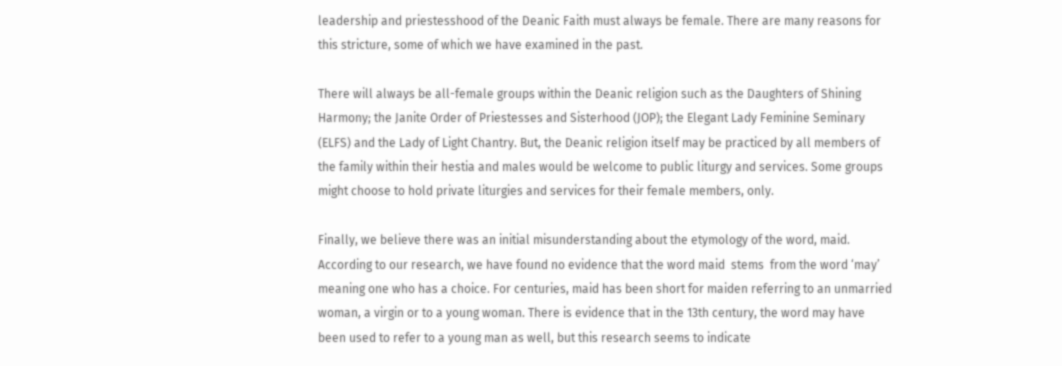leadership and priestesshood of the Deanic Faith must always be female. There are many reasons for this stricture, some of which we have examined in the past.

There will always be all-female groups within the Deanic religion such as the Daughters of Shining Harmony; the Janite Order of Priestesses and Sisterhood (JOP); the Elegant Lady Feminine Seminary (ELFS) and the Lady of Light Chantry. But, the Deanic religion itself may be practiced by all members of the family within their hestia and males would be welcome to public liturgy and services. Some groups might choose to hold private liturgies and services for their female members, only.

Finally, we believe there was an initial misunderstanding about the etymology of the word, maid. According to our research, we have found no evidence that the word maid  stems  from the word ‘may’ meaning one who has a choice. For centuries, maid has been short for maiden referring to an unmarried woman, a virgin or to a young woman. There is evidence that in the 13th century, the word may have been used to refer to a young man as well, but this research seems to indicate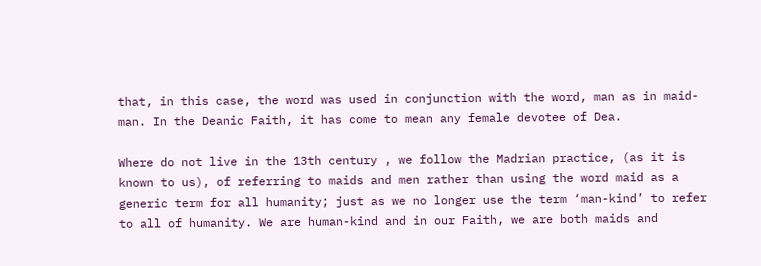that, in this case, the word was used in conjunction with the word, man as in maid-man. In the Deanic Faith, it has come to mean any female devotee of Dea.

Where do not live in the 13th century , we follow the Madrian practice, (as it is known to us), of referring to maids and men rather than using the word maid as a generic term for all humanity; just as we no longer use the term ‘man-kind’ to refer to all of humanity. We are human-kind and in our Faith, we are both maids and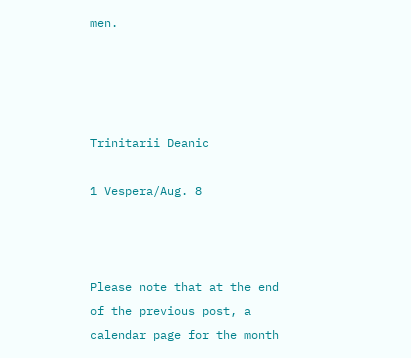men.




Trinitarii Deanic

1 Vespera/Aug. 8



Please note that at the end of the previous post, a calendar page for the month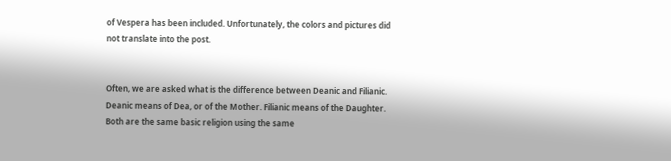of Vespera has been included. Unfortunately, the colors and pictures did not translate into the post.


Often, we are asked what is the difference between Deanic and Filianic. Deanic means of Dea, or of the Mother. Filianic means of the Daughter. Both are the same basic religion using the same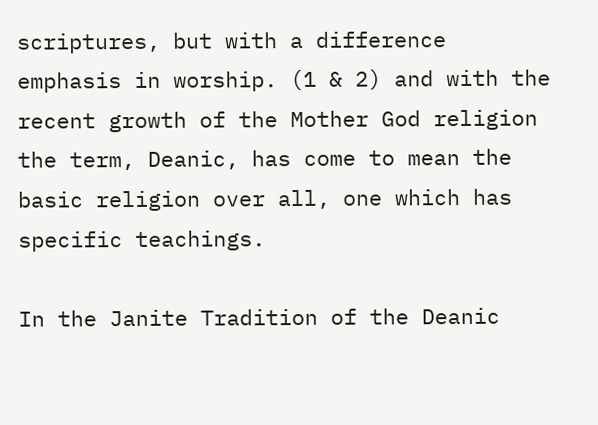scriptures, but with a difference emphasis in worship. (1 & 2) and with the recent growth of the Mother God religion the term, Deanic, has come to mean the basic religion over all, one which has specific teachings.

In the Janite Tradition of the Deanic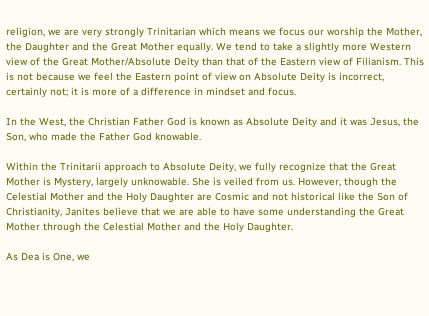religion, we are very strongly Trinitarian which means we focus our worship the Mother, the Daughter and the Great Mother equally. We tend to take a slightly more Western view of the Great Mother/Absolute Deity than that of the Eastern view of Filianism. This is not because we feel the Eastern point of view on Absolute Deity is incorrect, certainly not; it is more of a difference in mindset and focus.

In the West, the Christian Father God is known as Absolute Deity and it was Jesus, the Son, who made the Father God knowable.

Within the Trinitarii approach to Absolute Deity, we fully recognize that the Great Mother is Mystery, largely unknowable. She is veiled from us. However, though the Celestial Mother and the Holy Daughter are Cosmic and not historical like the Son of Christianity, Janites believe that we are able to have some understanding the Great Mother through the Celestial Mother and the Holy Daughter.

As Dea is One, we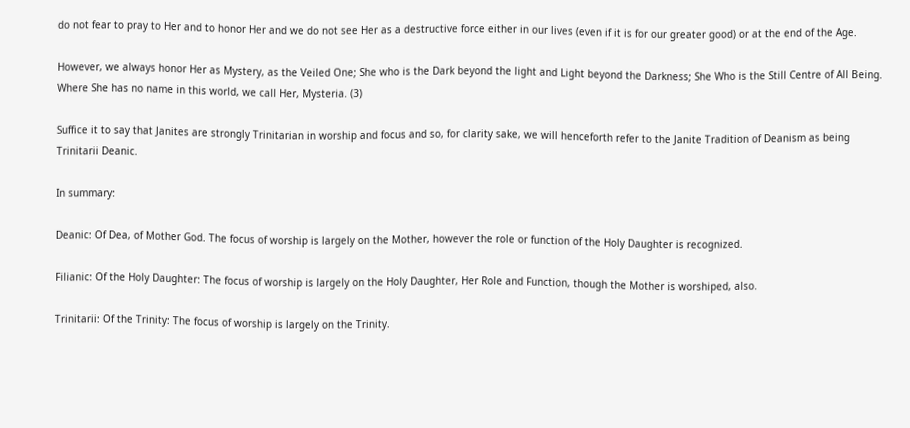do not fear to pray to Her and to honor Her and we do not see Her as a destructive force either in our lives (even if it is for our greater good) or at the end of the Age.

However, we always honor Her as Mystery, as the Veiled One; She who is the Dark beyond the light and Light beyond the Darkness; She Who is the Still Centre of All Being.  Where She has no name in this world, we call Her, Mysteria. (3)

Suffice it to say that Janites are strongly Trinitarian in worship and focus and so, for clarity sake, we will henceforth refer to the Janite Tradition of Deanism as being Trinitarii Deanic.

In summary:

Deanic: Of Dea, of Mother God. The focus of worship is largely on the Mother, however the role or function of the Holy Daughter is recognized.

Filianic: Of the Holy Daughter: The focus of worship is largely on the Holy Daughter, Her Role and Function, though the Mother is worshiped, also.

Trinitarii: Of the Trinity: The focus of worship is largely on the Trinity.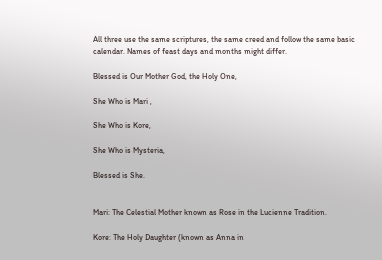All three use the same scriptures, the same creed and follow the same basic calendar. Names of feast days and months might differ.

Blessed is Our Mother God, the Holy One,

She Who is Mari ,

She Who is Kore,

She Who is Mysteria,

Blessed is She.


Mari: The Celestial Mother known as Rose in the Lucienne Tradition.

Kore: The Holy Daughter (known as Anna in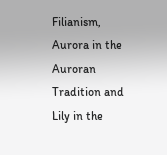Filianism, Aurora in the Auroran Tradition and Lily in the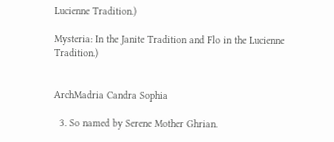Lucienne Tradition.)

Mysteria: In the Janite Tradition and Flo in the Lucienne Tradition.)


ArchMadria Candra Sophia

  3. So named by Serene Mother Ghrian.